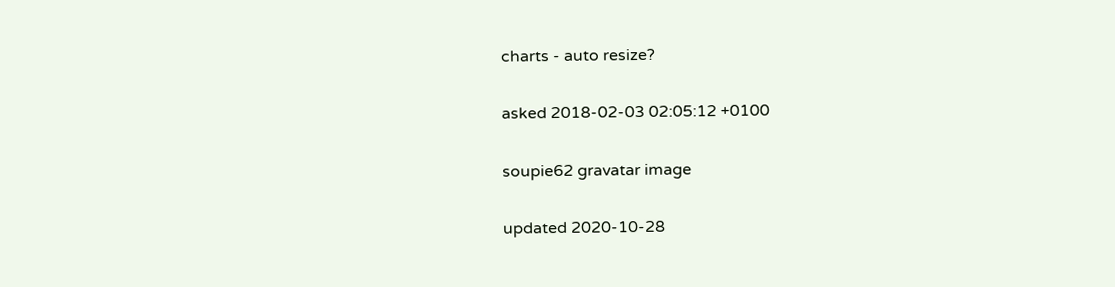charts - auto resize?

asked 2018-02-03 02:05:12 +0100

soupie62 gravatar image

updated 2020-10-28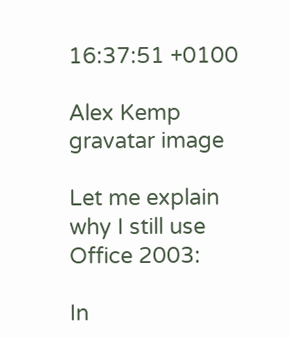16:37:51 +0100

Alex Kemp gravatar image

Let me explain why I still use Office 2003:

In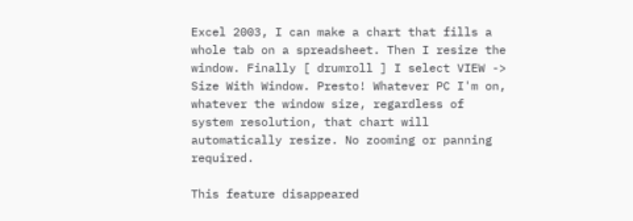Excel 2003, I can make a chart that fills a whole tab on a spreadsheet. Then I resize the window. Finally [ drumroll ] I select VIEW -> Size With Window. Presto! Whatever PC I'm on, whatever the window size, regardless of system resolution, that chart will automatically resize. No zooming or panning required.

This feature disappeared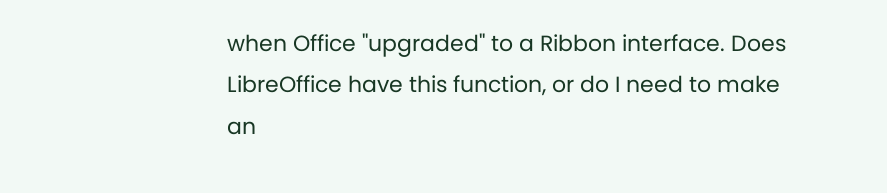when Office "upgraded" to a Ribbon interface. Does LibreOffice have this function, or do I need to make an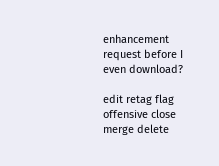enhancement request before I even download?

edit retag flag offensive close merge delete